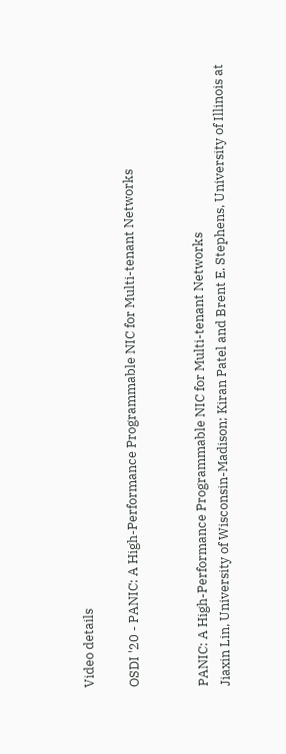Video details

OSDI '20 - PANIC: A High-Performance Programmable NIC for Multi-tenant Networks


PANIC: A High-Performance Programmable NIC for Multi-tenant Networks
Jiaxin Lin, University of Wisconsin-Madison; Kiran Patel and Brent E. Stephens, University of Illinois at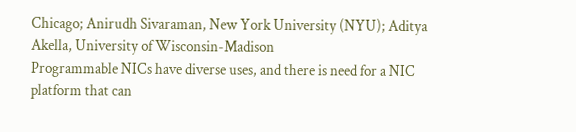Chicago; Anirudh Sivaraman, New York University (NYU); Aditya Akella, University of Wisconsin-Madison
Programmable NICs have diverse uses, and there is need for a NIC platform that can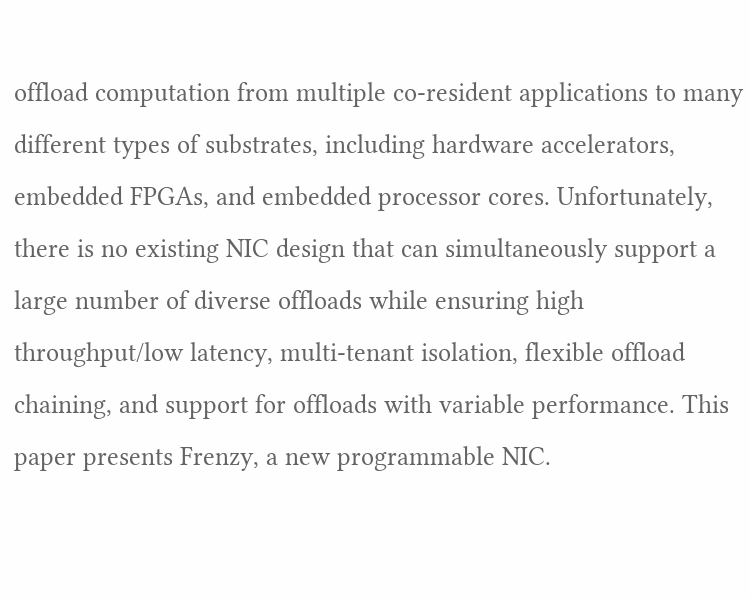offload computation from multiple co-resident applications to many different types of substrates, including hardware accelerators, embedded FPGAs, and embedded processor cores. Unfortunately, there is no existing NIC design that can simultaneously support a large number of diverse offloads while ensuring high throughput/low latency, multi-tenant isolation, flexible offload chaining, and support for offloads with variable performance. This paper presents Frenzy, a new programmable NIC.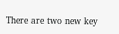There are two new key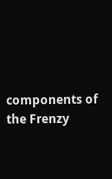components of the Frenzy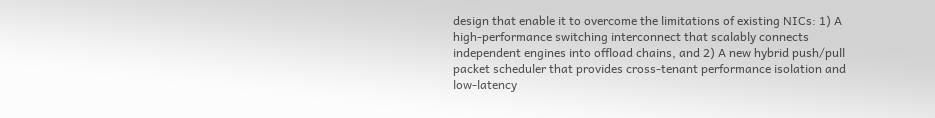design that enable it to overcome the limitations of existing NICs: 1) A high-performance switching interconnect that scalably connects independent engines into offload chains, and 2) A new hybrid push/pull packet scheduler that provides cross-tenant performance isolation and low-latency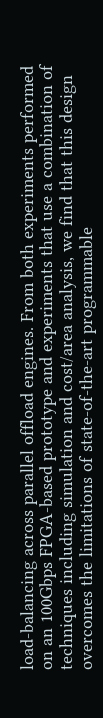load-balancing across parallel offload engines. From both experiments performed on an 100Gbps FPGA-based prototype and experiments that use a combination of techniques including simulation and cost/area analysis, we find that this design overcomes the limitations of state-of-the-art programmable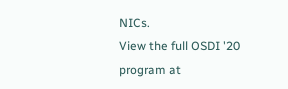NICs.
View the full OSDI '20 program at